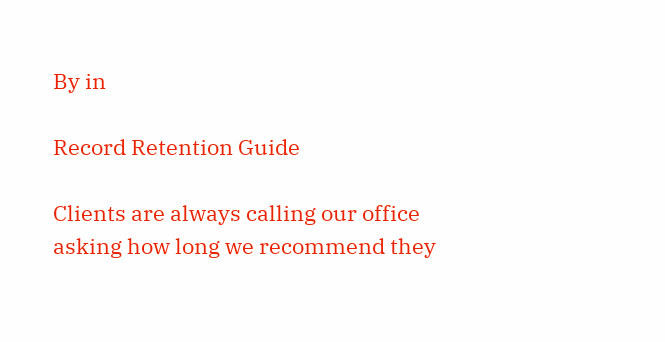By in

Record Retention Guide

Clients are always calling our office asking how long we recommend they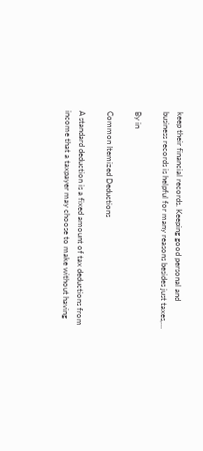keep their financial records. Keeping good personal and business records is helpful for many reasons besides just taxes,…

By in

Common Itemized Deductions

A standard deduction is a fixed amount of tax deductions from income that a taxpayer may choose to make without having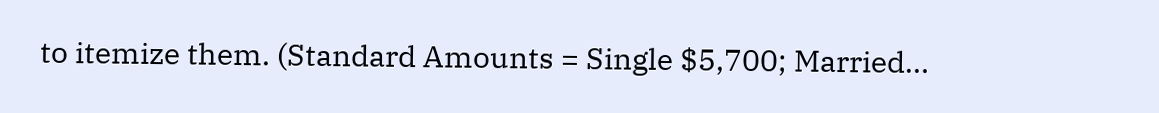to itemize them. (Standard Amounts = Single $5,700; Married…